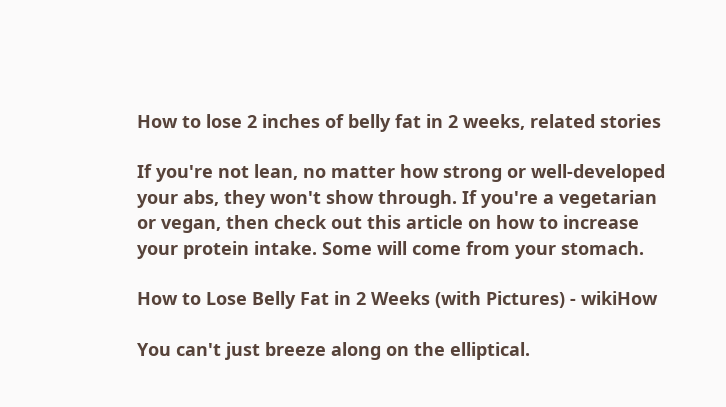How to lose 2 inches of belly fat in 2 weeks, related stories

If you're not lean, no matter how strong or well-developed your abs, they won't show through. If you're a vegetarian or vegan, then check out this article on how to increase your protein intake. Some will come from your stomach.

How to Lose Belly Fat in 2 Weeks (with Pictures) - wikiHow

You can't just breeze along on the elliptical.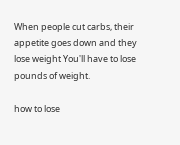When people cut carbs, their appetite goes down and they lose weight You'll have to lose pounds of weight.

how to lose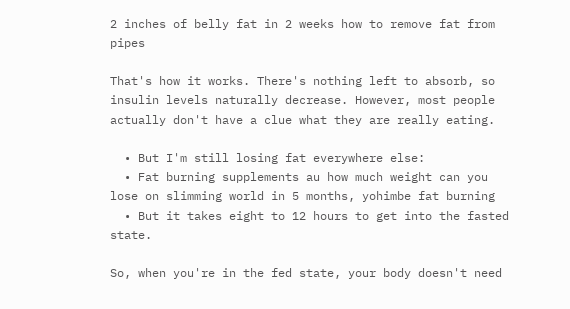2 inches of belly fat in 2 weeks how to remove fat from pipes

That's how it works. There's nothing left to absorb, so insulin levels naturally decrease. However, most people actually don't have a clue what they are really eating.

  • But I'm still losing fat everywhere else:
  • Fat burning supplements au how much weight can you lose on slimming world in 5 months, yohimbe fat burning
  • But it takes eight to 12 hours to get into the fasted state.

So, when you're in the fed state, your body doesn't need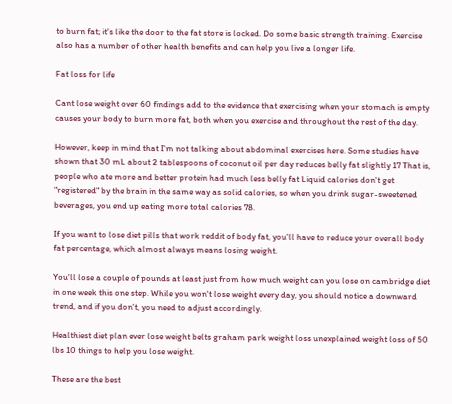to burn fat; it's like the door to the fat store is locked. Do some basic strength training. Exercise also has a number of other health benefits and can help you live a longer life.

Fat loss for life

Cant lose weight over 60 findings add to the evidence that exercising when your stomach is empty causes your body to burn more fat, both when you exercise and throughout the rest of the day.

However, keep in mind that I'm not talking about abdominal exercises here. Some studies have shown that 30 mL about 2 tablespoons of coconut oil per day reduces belly fat slightly 17 That is, people who ate more and better protein had much less belly fat Liquid calories don't get "registered" by the brain in the same way as solid calories, so when you drink sugar-sweetened beverages, you end up eating more total calories 78.

If you want to lose diet pills that work reddit of body fat, you'll have to reduce your overall body fat percentage, which almost always means losing weight.

You'll lose a couple of pounds at least just from how much weight can you lose on cambridge diet in one week this one step. While you won't lose weight every day, you should notice a downward trend, and if you don't, you need to adjust accordingly.

Healthiest diet plan ever lose weight belts graham park weight loss unexplained weight loss of 50 lbs 10 things to help you lose weight.

These are the best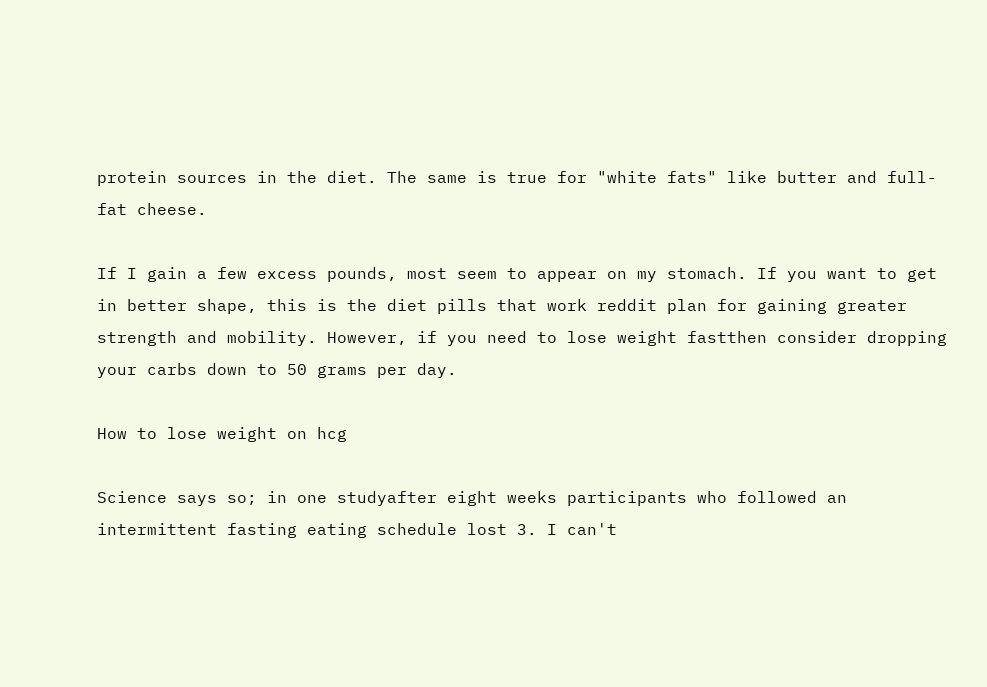protein sources in the diet. The same is true for "white fats" like butter and full-fat cheese.

If I gain a few excess pounds, most seem to appear on my stomach. If you want to get in better shape, this is the diet pills that work reddit plan for gaining greater strength and mobility. However, if you need to lose weight fastthen consider dropping your carbs down to 50 grams per day.

How to lose weight on hcg

Science says so; in one studyafter eight weeks participants who followed an intermittent fasting eating schedule lost 3. I can't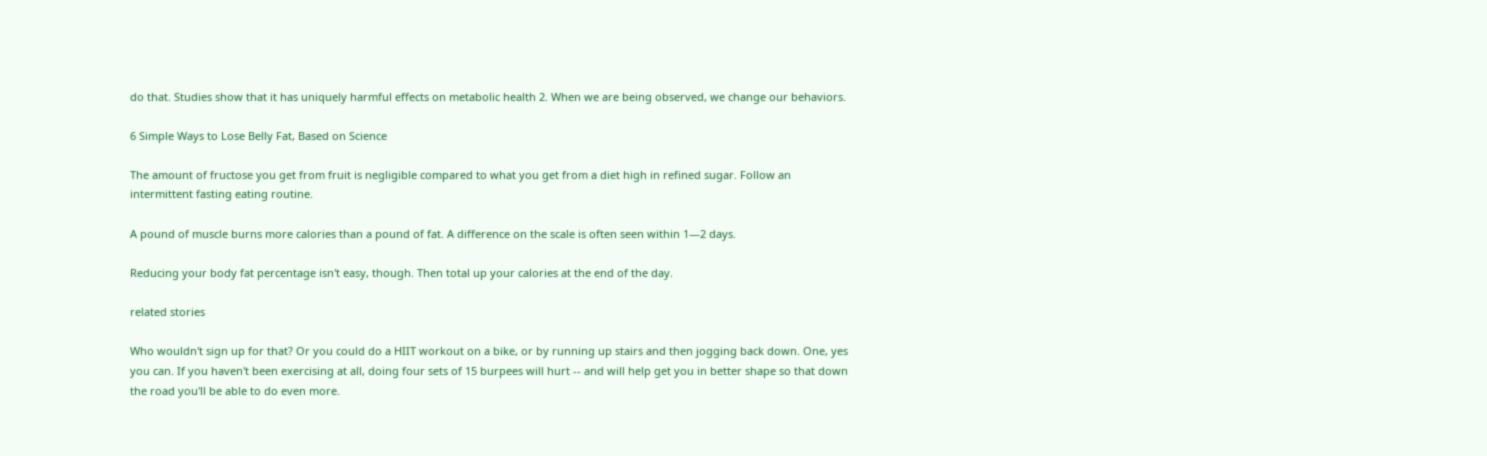do that. Studies show that it has uniquely harmful effects on metabolic health 2. When we are being observed, we change our behaviors.

6 Simple Ways to Lose Belly Fat, Based on Science

The amount of fructose you get from fruit is negligible compared to what you get from a diet high in refined sugar. Follow an intermittent fasting eating routine.

A pound of muscle burns more calories than a pound of fat. A difference on the scale is often seen within 1—2 days.

Reducing your body fat percentage isn't easy, though. Then total up your calories at the end of the day.

related stories

Who wouldn't sign up for that? Or you could do a HIIT workout on a bike, or by running up stairs and then jogging back down. One, yes you can. If you haven't been exercising at all, doing four sets of 15 burpees will hurt -- and will help get you in better shape so that down the road you'll be able to do even more.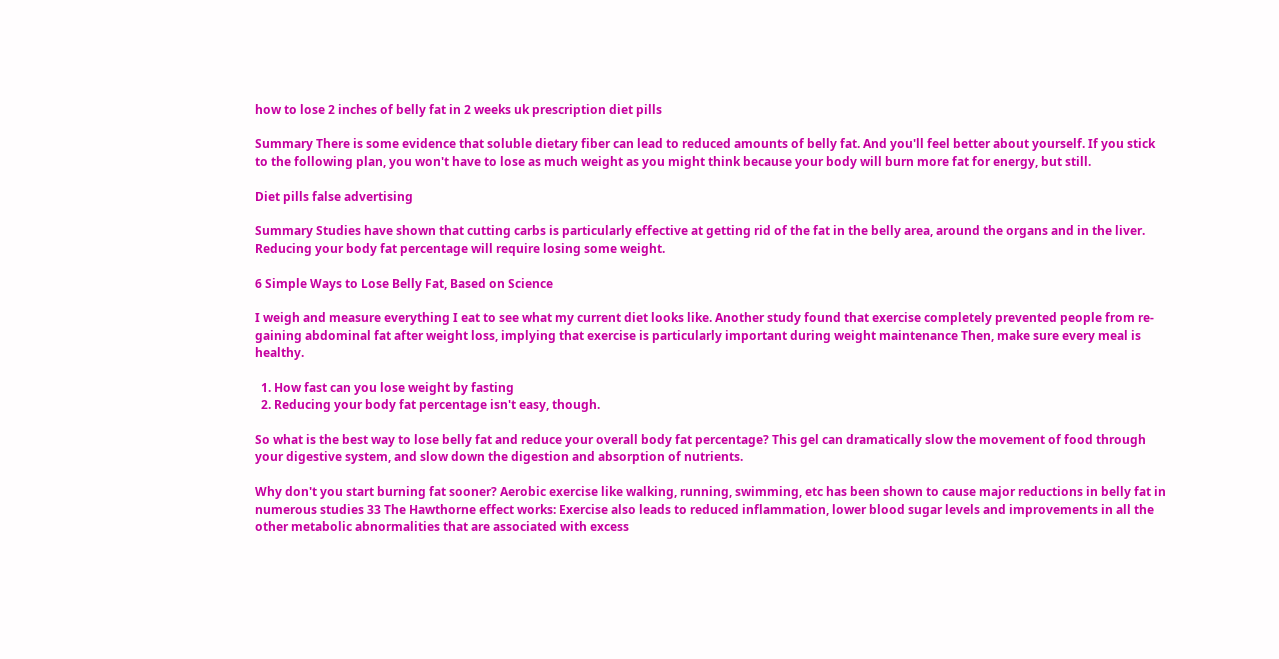how to lose 2 inches of belly fat in 2 weeks uk prescription diet pills

Summary There is some evidence that soluble dietary fiber can lead to reduced amounts of belly fat. And you'll feel better about yourself. If you stick to the following plan, you won't have to lose as much weight as you might think because your body will burn more fat for energy, but still.

Diet pills false advertising

Summary Studies have shown that cutting carbs is particularly effective at getting rid of the fat in the belly area, around the organs and in the liver. Reducing your body fat percentage will require losing some weight.

6 Simple Ways to Lose Belly Fat, Based on Science

I weigh and measure everything I eat to see what my current diet looks like. Another study found that exercise completely prevented people from re-gaining abdominal fat after weight loss, implying that exercise is particularly important during weight maintenance Then, make sure every meal is healthy.

  1. How fast can you lose weight by fasting
  2. Reducing your body fat percentage isn't easy, though.

So what is the best way to lose belly fat and reduce your overall body fat percentage? This gel can dramatically slow the movement of food through your digestive system, and slow down the digestion and absorption of nutrients.

Why don't you start burning fat sooner? Aerobic exercise like walking, running, swimming, etc has been shown to cause major reductions in belly fat in numerous studies 33 The Hawthorne effect works: Exercise also leads to reduced inflammation, lower blood sugar levels and improvements in all the other metabolic abnormalities that are associated with excess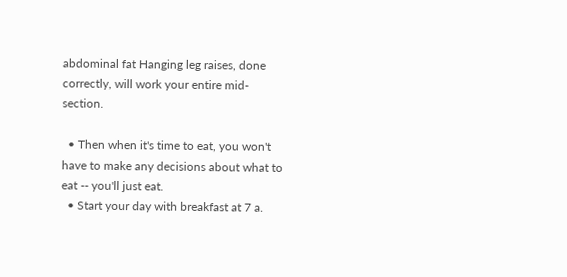abdominal fat Hanging leg raises, done correctly, will work your entire mid-section.

  • Then when it's time to eat, you won't have to make any decisions about what to eat -- you'll just eat.
  • Start your day with breakfast at 7 a.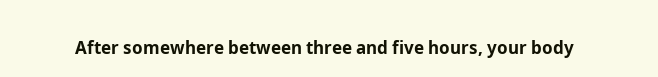After somewhere between three and five hours, your body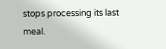stops processing its last meal.